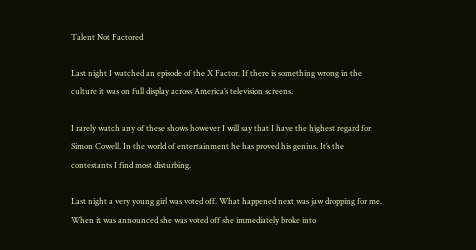Talent Not Factored

Last night I watched an episode of the X Factor. If there is something wrong in the culture it was on full display across America’s television screens.

I rarely watch any of these shows however I will say that I have the highest regard for Simon Cowell. In the world of entertainment he has proved his genius. It’s the contestants I find most disturbing.

Last night a very young girl was voted off. What happened next was jaw dropping for me. When it was announced she was voted off she immediately broke into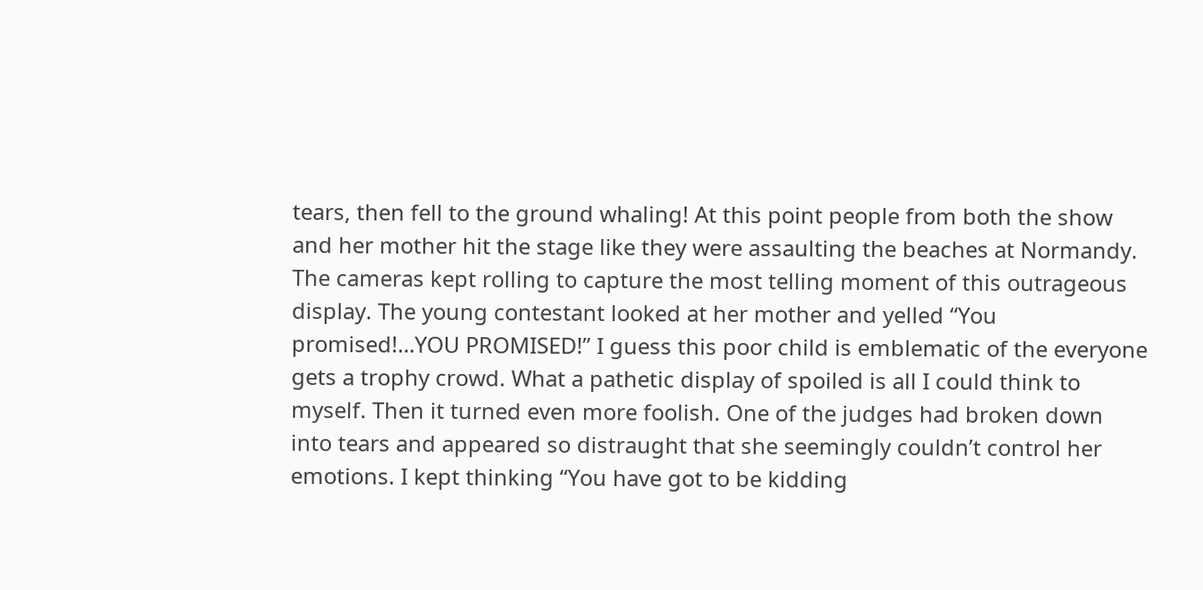tears, then fell to the ground whaling! At this point people from both the show and her mother hit the stage like they were assaulting the beaches at Normandy. The cameras kept rolling to capture the most telling moment of this outrageous display. The young contestant looked at her mother and yelled “You promised!…YOU PROMISED!” I guess this poor child is emblematic of the everyone gets a trophy crowd. What a pathetic display of spoiled is all I could think to myself. Then it turned even more foolish. One of the judges had broken down into tears and appeared so distraught that she seemingly couldn’t control her emotions. I kept thinking “You have got to be kidding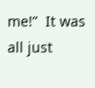me!”  It was all just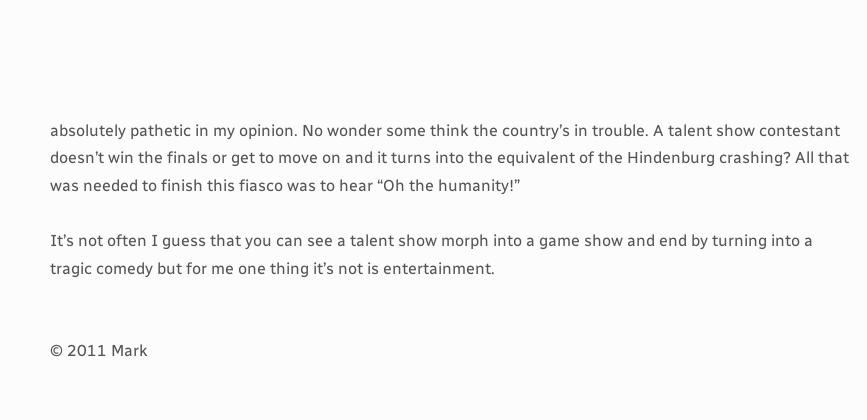absolutely pathetic in my opinion. No wonder some think the country’s in trouble. A talent show contestant doesn’t win the finals or get to move on and it turns into the equivalent of the Hindenburg crashing? All that was needed to finish this fiasco was to hear “Oh the humanity!”

It’s not often I guess that you can see a talent show morph into a game show and end by turning into a tragic comedy but for me one thing it’s not is entertainment.


© 2011 Mark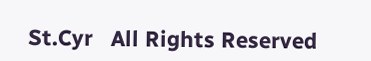St.Cyr   All Rights Reserved